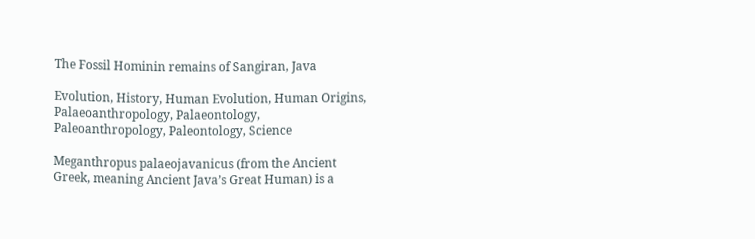The Fossil Hominin remains of Sangiran, Java

Evolution, History, Human Evolution, Human Origins, Palaeoanthropology, Palaeontology, Paleoanthropology, Paleontology, Science

Meganthropus palaeojavanicus (from the Ancient Greek, meaning Ancient Java’s Great Human) is a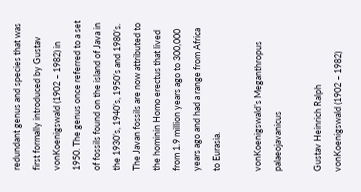redundant genus and species that was first formally introduced by Gustav vonKoenigswald (1902 – 1982) in 1950. The genus once referred to a set of fossils found on the island of Java in the 1930’s, 1940’s, 1950’s and 1980’s. The Javan fossils are now attributed to the hominin Homo erectus that lived from 1.9 million years ago to 300,000 years ago and had a range from Africa to Eurasia.

vonKoenigswald’s Meganthropus palaeojavanicus

Gustav Heinrich Ralph vonKoenigswald (1902 – 1982)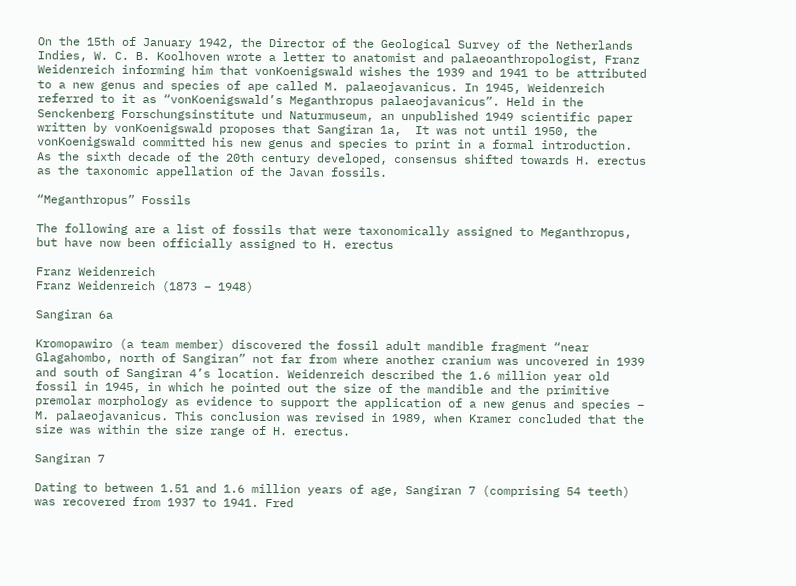On the 15th of January 1942, the Director of the Geological Survey of the Netherlands Indies, W. C. B. Koolhoven wrote a letter to anatomist and palaeoanthropologist, Franz Weidenreich informing him that vonKoenigswald wishes the 1939 and 1941 to be attributed to a new genus and species of ape called M. palaeojavanicus. In 1945, Weidenreich referred to it as “vonKoenigswald’s Meganthropus palaeojavanicus”. Held in the Senckenberg Forschungsinstitute und Naturmuseum, an unpublished 1949 scientific paper written by vonKoenigswald proposes that Sangiran 1a,  It was not until 1950, the vonKoenigswald committed his new genus and species to print in a formal introduction. As the sixth decade of the 20th century developed, consensus shifted towards H. erectus as the taxonomic appellation of the Javan fossils.

“Meganthropus” Fossils

The following are a list of fossils that were taxonomically assigned to Meganthropus, but have now been officially assigned to H. erectus

Franz Weidenreich
Franz Weidenreich (1873 – 1948)

Sangiran 6a

Kromopawiro (a team member) discovered the fossil adult mandible fragment “near Glagahombo, north of Sangiran” not far from where another cranium was uncovered in 1939 and south of Sangiran 4’s location. Weidenreich described the 1.6 million year old fossil in 1945, in which he pointed out the size of the mandible and the primitive premolar morphology as evidence to support the application of a new genus and species – M. palaeojavanicus. This conclusion was revised in 1989, when Kramer concluded that the size was within the size range of H. erectus.

Sangiran 7

Dating to between 1.51 and 1.6 million years of age, Sangiran 7 (comprising 54 teeth) was recovered from 1937 to 1941. Fred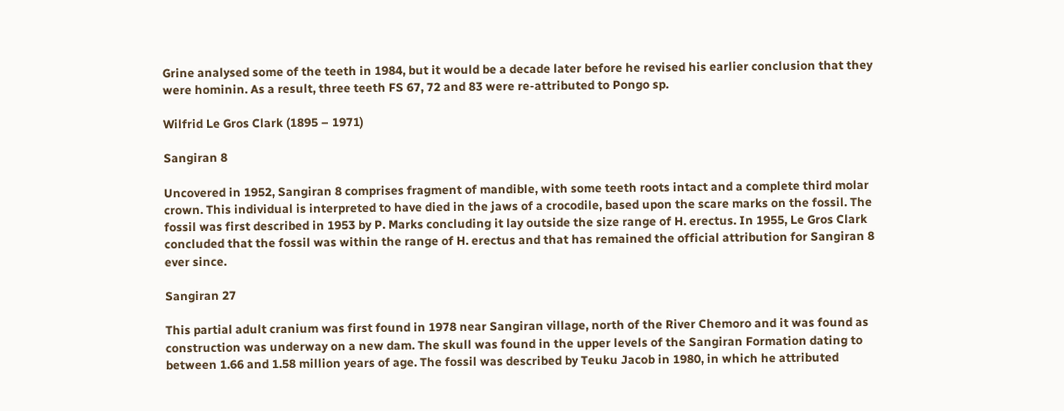Grine analysed some of the teeth in 1984, but it would be a decade later before he revised his earlier conclusion that they were hominin. As a result, three teeth FS 67, 72 and 83 were re-attributed to Pongo sp.

Wilfrid Le Gros Clark (1895 – 1971)

Sangiran 8

Uncovered in 1952, Sangiran 8 comprises fragment of mandible, with some teeth roots intact and a complete third molar crown. This individual is interpreted to have died in the jaws of a crocodile, based upon the scare marks on the fossil. The fossil was first described in 1953 by P. Marks concluding it lay outside the size range of H. erectus. In 1955, Le Gros Clark concluded that the fossil was within the range of H. erectus and that has remained the official attribution for Sangiran 8 ever since.

Sangiran 27

This partial adult cranium was first found in 1978 near Sangiran village, north of the River Chemoro and it was found as construction was underway on a new dam. The skull was found in the upper levels of the Sangiran Formation dating to between 1.66 and 1.58 million years of age. The fossil was described by Teuku Jacob in 1980, in which he attributed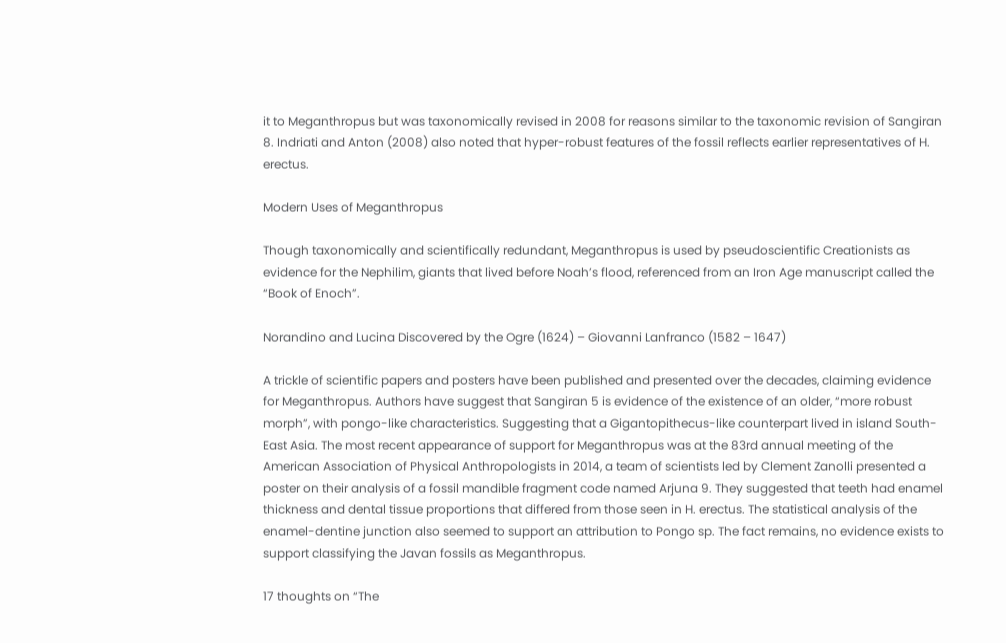it to Meganthropus but was taxonomically revised in 2008 for reasons similar to the taxonomic revision of Sangiran 8. Indriati and Anton (2008) also noted that hyper-robust features of the fossil reflects earlier representatives of H. erectus.

Modern Uses of Meganthropus

Though taxonomically and scientifically redundant, Meganthropus is used by pseudoscientific Creationists as evidence for the Nephilim, giants that lived before Noah’s flood, referenced from an Iron Age manuscript called the “Book of Enoch”.

Norandino and Lucina Discovered by the Ogre (1624) – Giovanni Lanfranco (1582 – 1647)

A trickle of scientific papers and posters have been published and presented over the decades, claiming evidence for Meganthropus. Authors have suggest that Sangiran 5 is evidence of the existence of an older, “more robust morph”, with pongo-like characteristics. Suggesting that a Gigantopithecus-like counterpart lived in island South-East Asia. The most recent appearance of support for Meganthropus was at the 83rd annual meeting of the American Association of Physical Anthropologists in 2014, a team of scientists led by Clement Zanolli presented a poster on their analysis of a fossil mandible fragment code named Arjuna 9. They suggested that teeth had enamel thickness and dental tissue proportions that differed from those seen in H. erectus. The statistical analysis of the enamel-dentine junction also seemed to support an attribution to Pongo sp. The fact remains, no evidence exists to support classifying the Javan fossils as Meganthropus.

17 thoughts on “The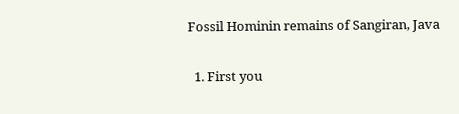Fossil Hominin remains of Sangiran, Java

  1. First you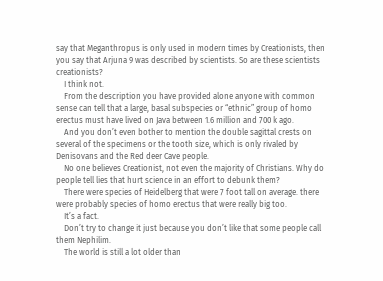say that Meganthropus is only used in modern times by Creationists, then you say that Arjuna 9 was described by scientists. So are these scientists creationists?
    I think not.
    From the description you have provided alone anyone with common sense can tell that a large, basal subspecies or “ethnic” group of homo erectus must have lived on Java between 1.6 million and 700 k ago.
    And you don’t even bother to mention the double sagittal crests on several of the specimens or the tooth size, which is only rivaled by Denisovans and the Red deer Cave people.
    No one believes Creationist, not even the majority of Christians. Why do people tell lies that hurt science in an effort to debunk them?
    There were species of Heidelberg that were 7 foot tall on average. there were probably species of homo erectus that were really big too.
    It’s a fact.
    Don’t try to change it just because you don’t like that some people call them Nephilim.
    The world is still a lot older than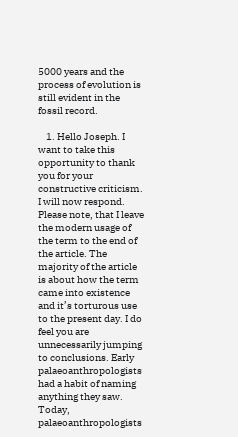5000 years and the process of evolution is still evident in the fossil record.

    1. Hello Joseph. I want to take this opportunity to thank you for your constructive criticism. I will now respond. Please note, that I leave the modern usage of the term to the end of the article. The majority of the article is about how the term came into existence and it’s torturous use to the present day. I do feel you are unnecessarily jumping to conclusions. Early palaeoanthropologists had a habit of naming anything they saw. Today, palaeoanthropologists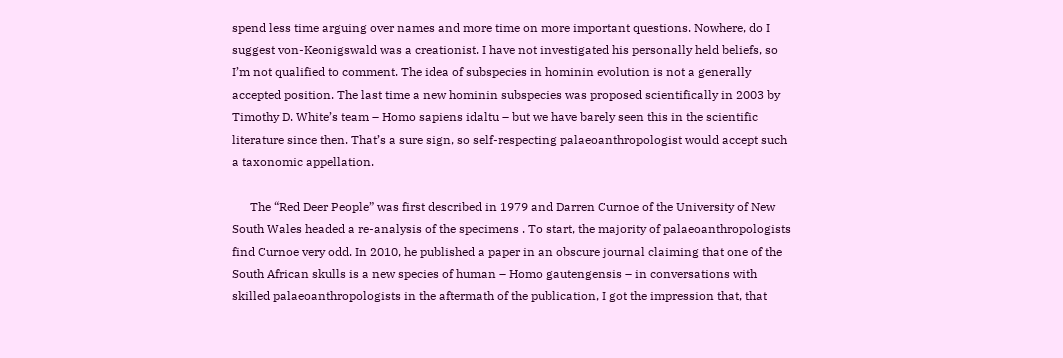spend less time arguing over names and more time on more important questions. Nowhere, do I suggest von-Keonigswald was a creationist. I have not investigated his personally held beliefs, so I’m not qualified to comment. The idea of subspecies in hominin evolution is not a generally accepted position. The last time a new hominin subspecies was proposed scientifically in 2003 by Timothy D. White’s team – Homo sapiens idaltu – but we have barely seen this in the scientific literature since then. That’s a sure sign, so self-respecting palaeoanthropologist would accept such a taxonomic appellation.

      The “Red Deer People” was first described in 1979 and Darren Curnoe of the University of New South Wales headed a re-analysis of the specimens . To start, the majority of palaeoanthropologists find Curnoe very odd. In 2010, he published a paper in an obscure journal claiming that one of the South African skulls is a new species of human – Homo gautengensis – in conversations with skilled palaeoanthropologists in the aftermath of the publication, I got the impression that, that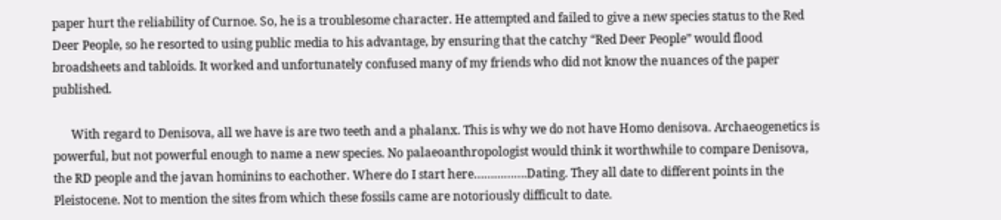paper hurt the reliability of Curnoe. So, he is a troublesome character. He attempted and failed to give a new species status to the Red Deer People, so he resorted to using public media to his advantage, by ensuring that the catchy “Red Deer People” would flood broadsheets and tabloids. It worked and unfortunately confused many of my friends who did not know the nuances of the paper published.

      With regard to Denisova, all we have is are two teeth and a phalanx. This is why we do not have Homo denisova. Archaeogenetics is powerful, but not powerful enough to name a new species. No palaeoanthropologist would think it worthwhile to compare Denisova, the RD people and the javan hominins to eachother. Where do I start here…………….Dating. They all date to different points in the Pleistocene. Not to mention the sites from which these fossils came are notoriously difficult to date.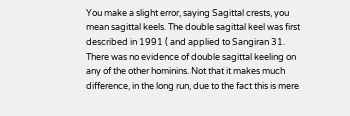You make a slight error, saying Sagittal crests, you mean sagittal keels. The double sagittal keel was first described in 1991 ( and applied to Sangiran 31. There was no evidence of double sagittal keeling on any of the other hominins. Not that it makes much difference, in the long run, due to the fact this is mere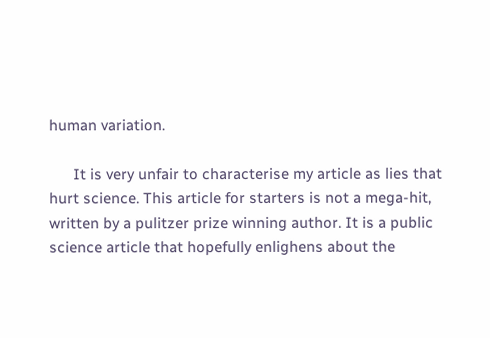human variation.

      It is very unfair to characterise my article as lies that hurt science. This article for starters is not a mega-hit, written by a pulitzer prize winning author. It is a public science article that hopefully enlighens about the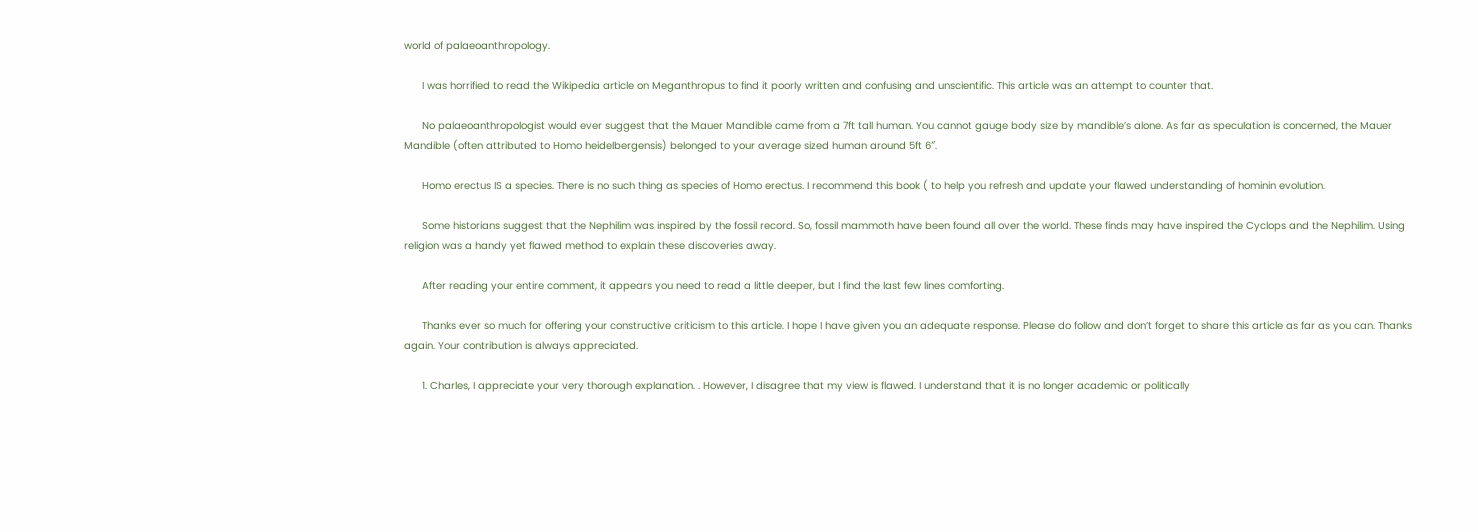world of palaeoanthropology.

      I was horrified to read the Wikipedia article on Meganthropus to find it poorly written and confusing and unscientific. This article was an attempt to counter that.

      No palaeoanthropologist would ever suggest that the Mauer Mandible came from a 7ft tall human. You cannot gauge body size by mandible’s alone. As far as speculation is concerned, the Mauer Mandible (often attributed to Homo heidelbergensis) belonged to your average sized human around 5ft 6″.

      Homo erectus IS a species. There is no such thing as species of Homo erectus. I recommend this book ( to help you refresh and update your flawed understanding of hominin evolution.

      Some historians suggest that the Nephilim was inspired by the fossil record. So, fossil mammoth have been found all over the world. These finds may have inspired the Cyclops and the Nephilim. Using religion was a handy yet flawed method to explain these discoveries away.

      After reading your entire comment, it appears you need to read a little deeper, but I find the last few lines comforting.

      Thanks ever so much for offering your constructive criticism to this article. I hope I have given you an adequate response. Please do follow and don’t forget to share this article as far as you can. Thanks again. Your contribution is always appreciated.

      1. Charles, I appreciate your very thorough explanation. . However, I disagree that my view is flawed. I understand that it is no longer academic or politically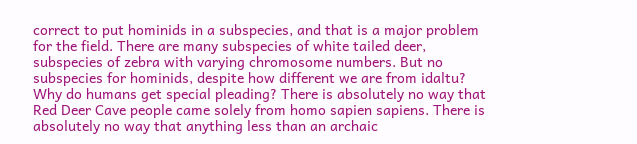correct to put hominids in a subspecies, and that is a major problem for the field. There are many subspecies of white tailed deer, subspecies of zebra with varying chromosome numbers. But no subspecies for hominids, despite how different we are from idaltu? Why do humans get special pleading? There is absolutely no way that Red Deer Cave people came solely from homo sapien sapiens. There is absolutely no way that anything less than an archaic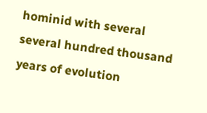hominid with several several hundred thousand years of evolution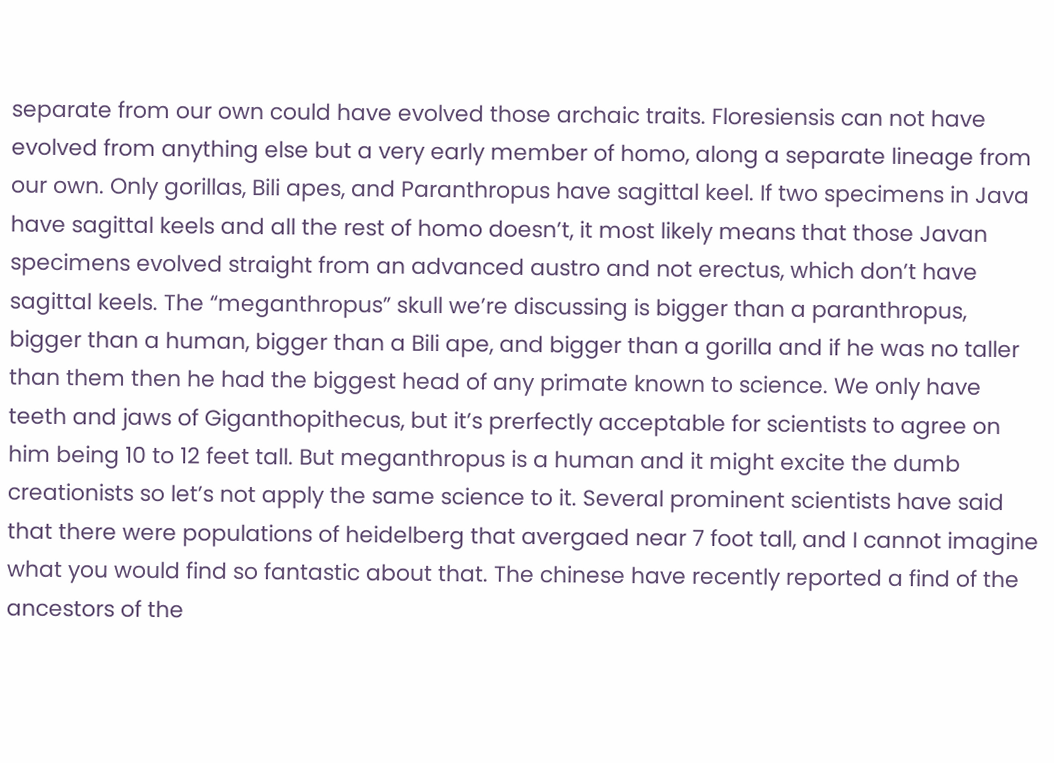separate from our own could have evolved those archaic traits. Floresiensis can not have evolved from anything else but a very early member of homo, along a separate lineage from our own. Only gorillas, Bili apes, and Paranthropus have sagittal keel. If two specimens in Java have sagittal keels and all the rest of homo doesn’t, it most likely means that those Javan specimens evolved straight from an advanced austro and not erectus, which don’t have sagittal keels. The “meganthropus” skull we’re discussing is bigger than a paranthropus, bigger than a human, bigger than a Bili ape, and bigger than a gorilla and if he was no taller than them then he had the biggest head of any primate known to science. We only have teeth and jaws of Giganthopithecus, but it’s prerfectly acceptable for scientists to agree on him being 10 to 12 feet tall. But meganthropus is a human and it might excite the dumb creationists so let’s not apply the same science to it. Several prominent scientists have said that there were populations of heidelberg that avergaed near 7 foot tall, and I cannot imagine what you would find so fantastic about that. The chinese have recently reported a find of the ancestors of the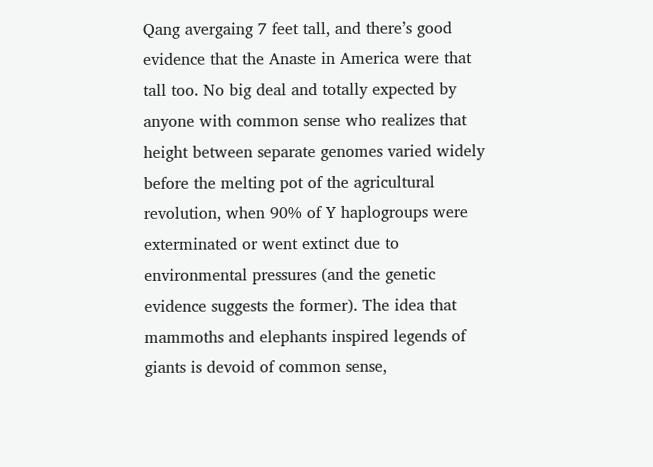Qang avergaing 7 feet tall, and there’s good evidence that the Anaste in America were that tall too. No big deal and totally expected by anyone with common sense who realizes that height between separate genomes varied widely before the melting pot of the agricultural revolution, when 90% of Y haplogroups were exterminated or went extinct due to environmental pressures (and the genetic evidence suggests the former). The idea that mammoths and elephants inspired legends of giants is devoid of common sense,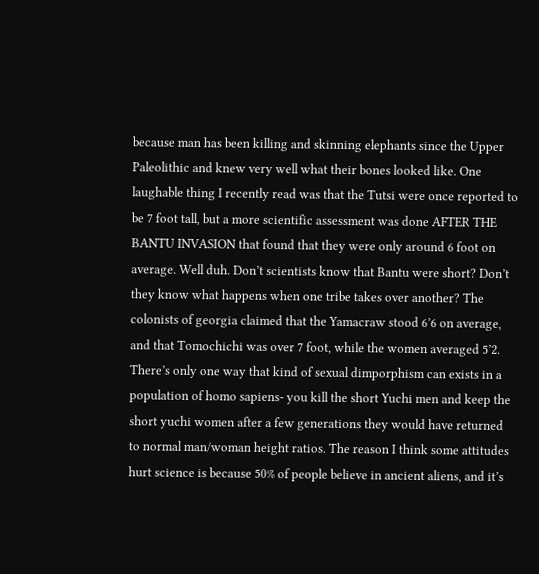because man has been killing and skinning elephants since the Upper Paleolithic and knew very well what their bones looked like. One laughable thing I recently read was that the Tutsi were once reported to be 7 foot tall, but a more scientific assessment was done AFTER THE BANTU INVASION that found that they were only around 6 foot on average. Well duh. Don’t scientists know that Bantu were short? Don’t they know what happens when one tribe takes over another? The colonists of georgia claimed that the Yamacraw stood 6’6 on average, and that Tomochichi was over 7 foot, while the women averaged 5’2. There’s only one way that kind of sexual dimporphism can exists in a population of homo sapiens- you kill the short Yuchi men and keep the short yuchi women after a few generations they would have returned to normal man/woman height ratios. The reason I think some attitudes hurt science is because 50% of people believe in ancient aliens, and it’s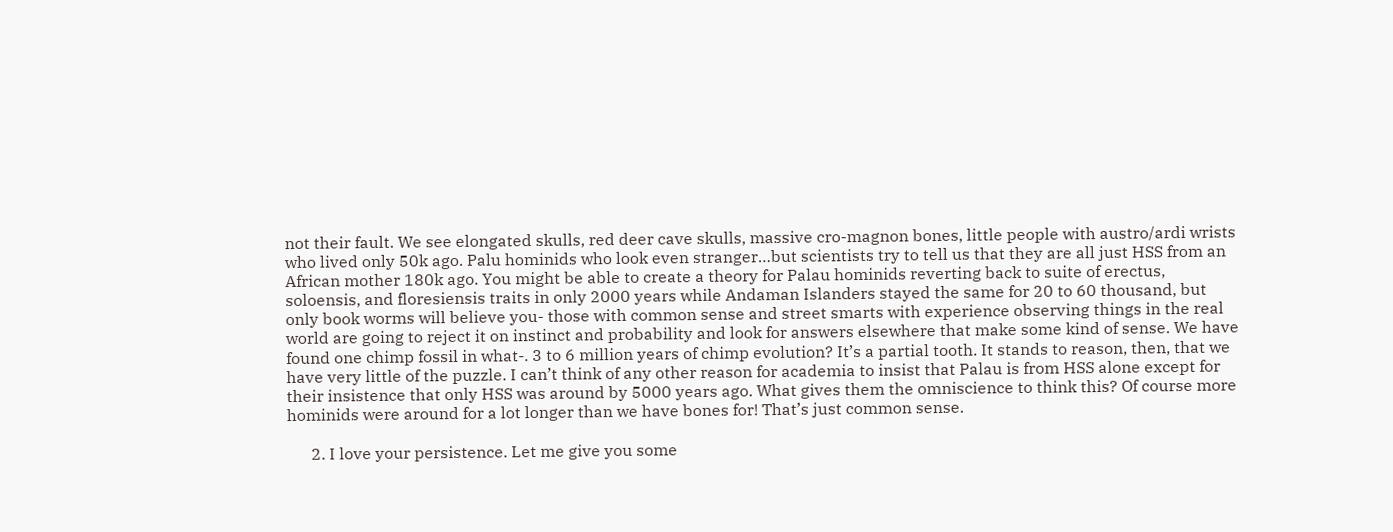not their fault. We see elongated skulls, red deer cave skulls, massive cro-magnon bones, little people with austro/ardi wrists who lived only 50k ago. Palu hominids who look even stranger…but scientists try to tell us that they are all just HSS from an African mother 180k ago. You might be able to create a theory for Palau hominids reverting back to suite of erectus, soloensis, and floresiensis traits in only 2000 years while Andaman Islanders stayed the same for 20 to 60 thousand, but only book worms will believe you- those with common sense and street smarts with experience observing things in the real world are going to reject it on instinct and probability and look for answers elsewhere that make some kind of sense. We have found one chimp fossil in what-. 3 to 6 million years of chimp evolution? It’s a partial tooth. It stands to reason, then, that we have very little of the puzzle. I can’t think of any other reason for academia to insist that Palau is from HSS alone except for their insistence that only HSS was around by 5000 years ago. What gives them the omniscience to think this? Of course more hominids were around for a lot longer than we have bones for! That’s just common sense.

      2. I love your persistence. Let me give you some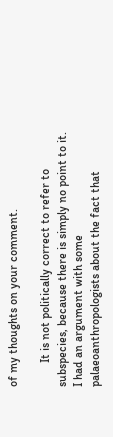of my thoughts on your comment.

        It is not politically correct to refer to subspecies, because there is simply no point to it. I had an argument with some palaeoanthropologists about the fact that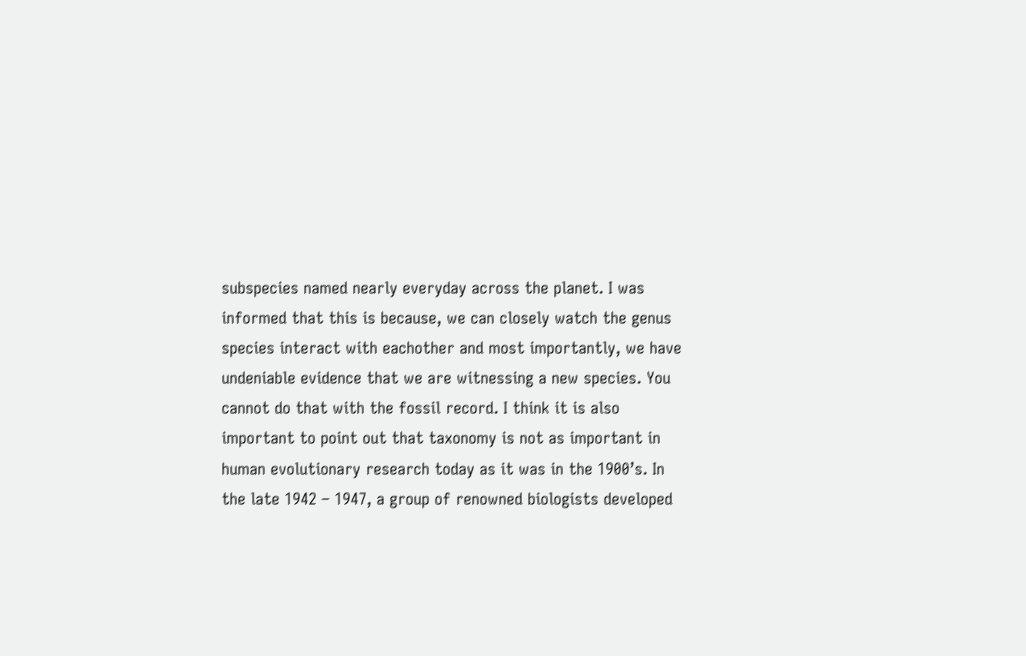subspecies named nearly everyday across the planet. I was informed that this is because, we can closely watch the genus species interact with eachother and most importantly, we have undeniable evidence that we are witnessing a new species. You cannot do that with the fossil record. I think it is also important to point out that taxonomy is not as important in human evolutionary research today as it was in the 1900’s. In the late 1942 – 1947, a group of renowned biologists developed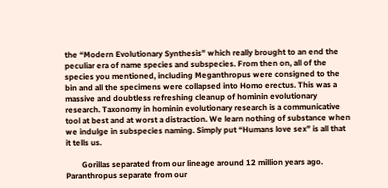the “Modern Evolutionary Synthesis” which really brought to an end the peculiar era of name species and subspecies. From then on, all of the species you mentioned, including Meganthropus were consigned to the bin and all the specimens were collapsed into Homo erectus. This was a massive and doubtless refreshing cleanup of hominin evolutionary research. Taxonomy in hominin evolutionary research is a communicative tool at best and at worst a distraction. We learn nothing of substance when we indulge in subspecies naming. Simply put “Humans love sex” is all that it tells us.

        Gorillas separated from our lineage around 12 million years ago. Paranthropus separate from our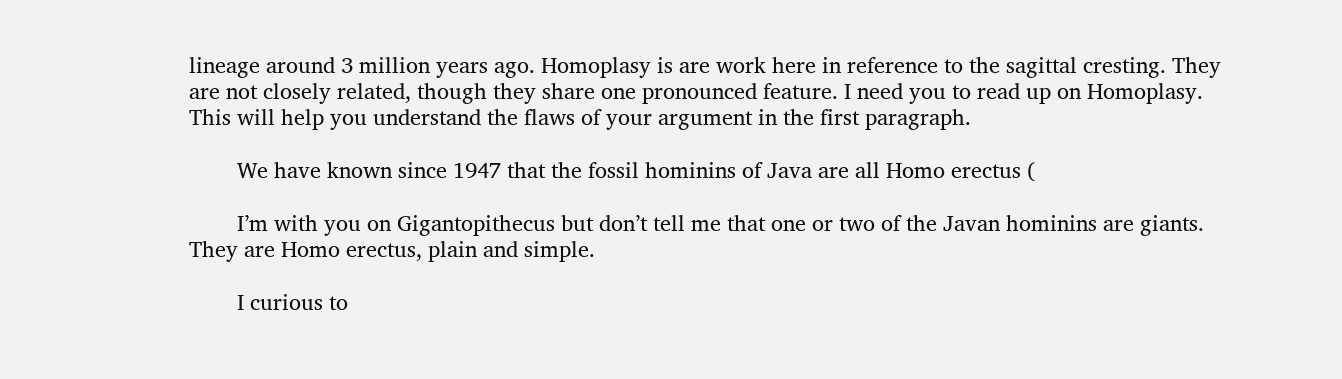lineage around 3 million years ago. Homoplasy is are work here in reference to the sagittal cresting. They are not closely related, though they share one pronounced feature. I need you to read up on Homoplasy. This will help you understand the flaws of your argument in the first paragraph.

        We have known since 1947 that the fossil hominins of Java are all Homo erectus (

        I’m with you on Gigantopithecus but don’t tell me that one or two of the Javan hominins are giants. They are Homo erectus, plain and simple.

        I curious to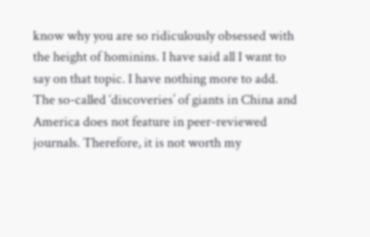know why you are so ridiculously obsessed with the height of hominins. I have said all I want to say on that topic. I have nothing more to add. The so-called ‘discoveries’ of giants in China and America does not feature in peer-reviewed journals. Therefore, it is not worth my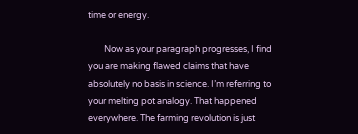time or energy.

        Now as your paragraph progresses, I find you are making flawed claims that have absolutely no basis in science. I’m referring to your melting pot analogy. That happened everywhere. The farming revolution is just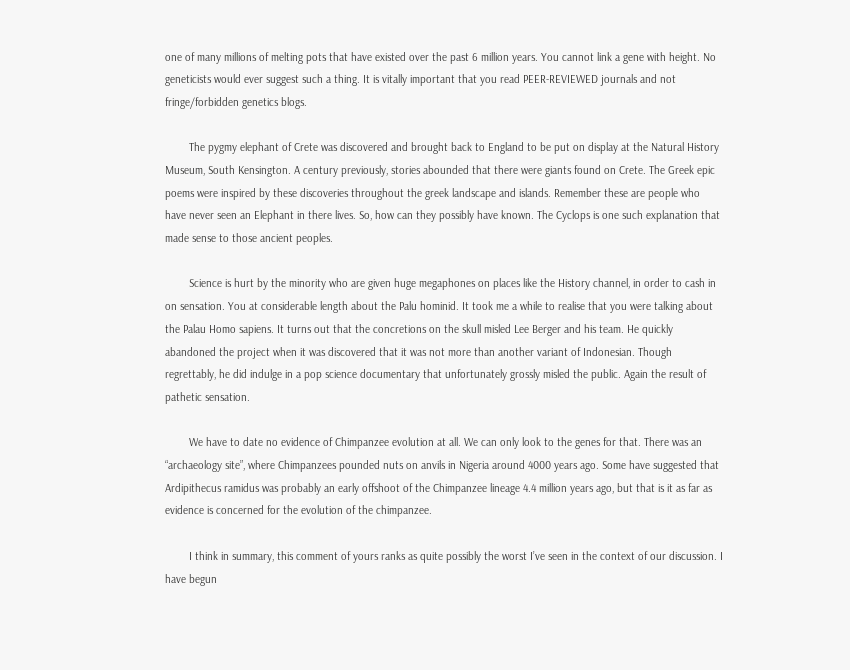one of many millions of melting pots that have existed over the past 6 million years. You cannot link a gene with height. No geneticists would ever suggest such a thing. It is vitally important that you read PEER-REVIEWED journals and not fringe/forbidden genetics blogs.

        The pygmy elephant of Crete was discovered and brought back to England to be put on display at the Natural History Museum, South Kensington. A century previously, stories abounded that there were giants found on Crete. The Greek epic poems were inspired by these discoveries throughout the greek landscape and islands. Remember these are people who have never seen an Elephant in there lives. So, how can they possibly have known. The Cyclops is one such explanation that made sense to those ancient peoples.

        Science is hurt by the minority who are given huge megaphones on places like the History channel, in order to cash in on sensation. You at considerable length about the Palu hominid. It took me a while to realise that you were talking about the Palau Homo sapiens. It turns out that the concretions on the skull misled Lee Berger and his team. He quickly abandoned the project when it was discovered that it was not more than another variant of Indonesian. Though regrettably, he did indulge in a pop science documentary that unfortunately grossly misled the public. Again the result of pathetic sensation.

        We have to date no evidence of Chimpanzee evolution at all. We can only look to the genes for that. There was an “archaeology site”, where Chimpanzees pounded nuts on anvils in Nigeria around 4000 years ago. Some have suggested that Ardipithecus ramidus was probably an early offshoot of the Chimpanzee lineage 4.4 million years ago, but that is it as far as evidence is concerned for the evolution of the chimpanzee.

        I think in summary, this comment of yours ranks as quite possibly the worst I’ve seen in the context of our discussion. I have begun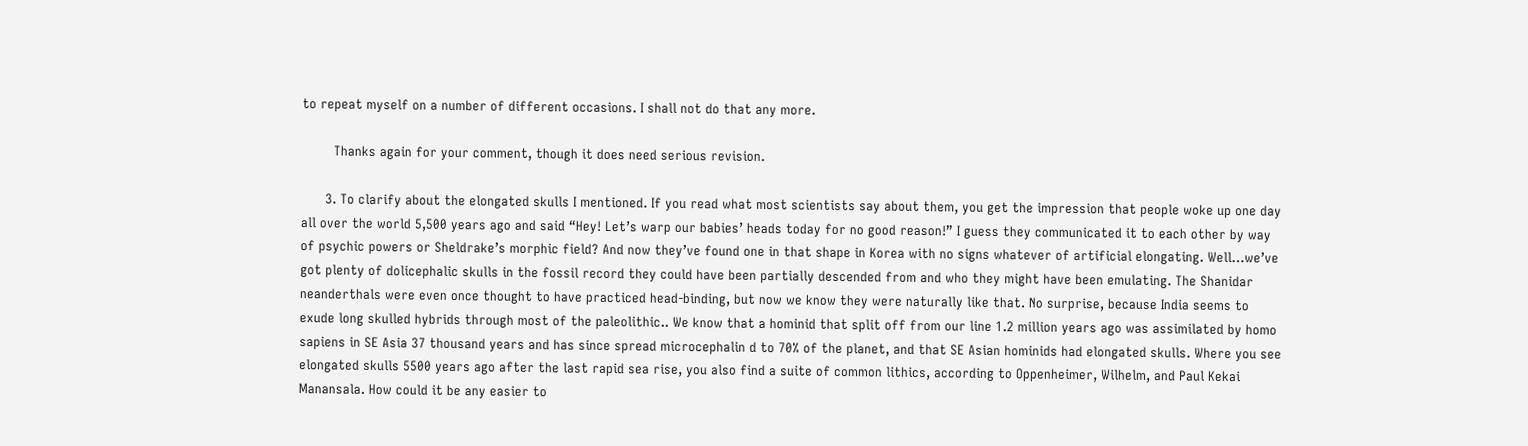to repeat myself on a number of different occasions. I shall not do that any more.

        Thanks again for your comment, though it does need serious revision.

      3. To clarify about the elongated skulls I mentioned. If you read what most scientists say about them, you get the impression that people woke up one day all over the world 5,500 years ago and said “Hey! Let’s warp our babies’ heads today for no good reason!” I guess they communicated it to each other by way of psychic powers or Sheldrake’s morphic field? And now they’ve found one in that shape in Korea with no signs whatever of artificial elongating. Well…we’ve got plenty of dolicephalic skulls in the fossil record they could have been partially descended from and who they might have been emulating. The Shanidar neanderthals were even once thought to have practiced head-binding, but now we know they were naturally like that. No surprise, because India seems to exude long skulled hybrids through most of the paleolithic.. We know that a hominid that split off from our line 1.2 million years ago was assimilated by homo sapiens in SE Asia 37 thousand years and has since spread microcephalin d to 70% of the planet, and that SE Asian hominids had elongated skulls. Where you see elongated skulls 5500 years ago after the last rapid sea rise, you also find a suite of common lithics, according to Oppenheimer, Wilhelm, and Paul Kekai Manansala. How could it be any easier to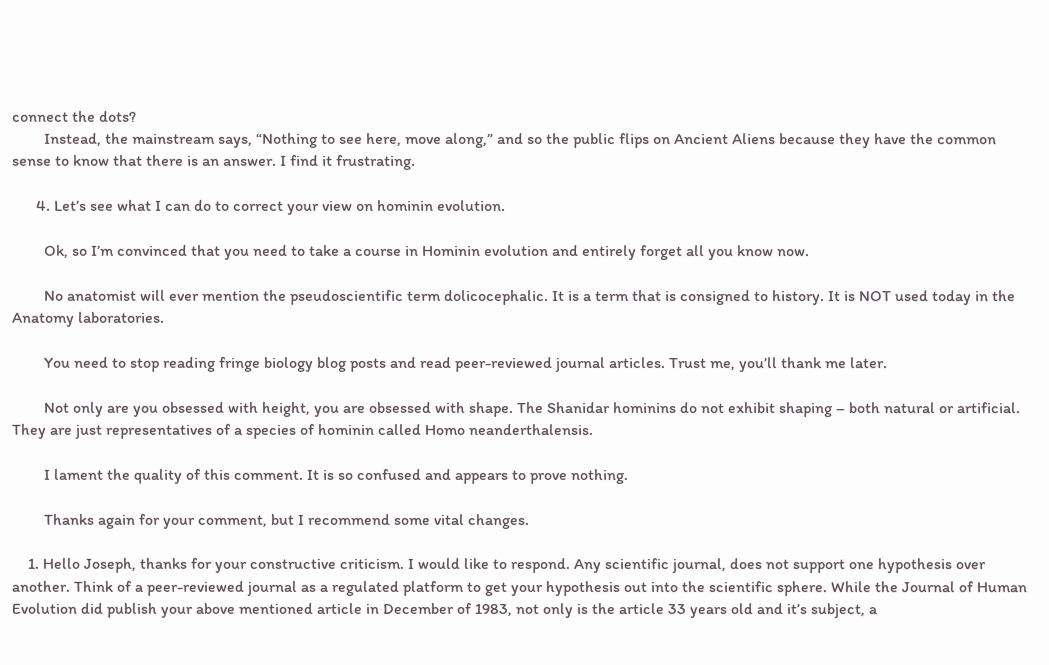connect the dots?
        Instead, the mainstream says, “Nothing to see here, move along,” and so the public flips on Ancient Aliens because they have the common sense to know that there is an answer. I find it frustrating.

      4. Let’s see what I can do to correct your view on hominin evolution.

        Ok, so I’m convinced that you need to take a course in Hominin evolution and entirely forget all you know now.

        No anatomist will ever mention the pseudoscientific term dolicocephalic. It is a term that is consigned to history. It is NOT used today in the Anatomy laboratories.

        You need to stop reading fringe biology blog posts and read peer-reviewed journal articles. Trust me, you’ll thank me later.

        Not only are you obsessed with height, you are obsessed with shape. The Shanidar hominins do not exhibit shaping – both natural or artificial. They are just representatives of a species of hominin called Homo neanderthalensis.

        I lament the quality of this comment. It is so confused and appears to prove nothing.

        Thanks again for your comment, but I recommend some vital changes.

    1. Hello Joseph, thanks for your constructive criticism. I would like to respond. Any scientific journal, does not support one hypothesis over another. Think of a peer-reviewed journal as a regulated platform to get your hypothesis out into the scientific sphere. While the Journal of Human Evolution did publish your above mentioned article in December of 1983, not only is the article 33 years old and it’s subject, a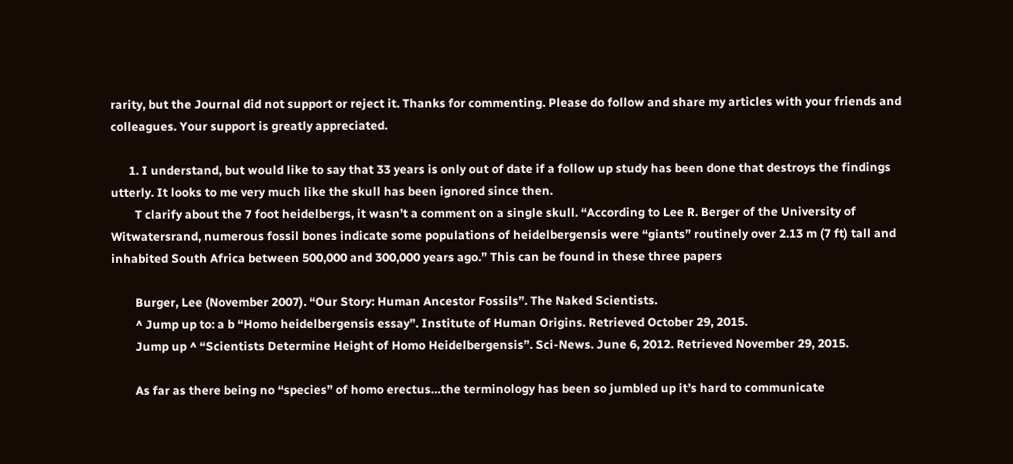rarity, but the Journal did not support or reject it. Thanks for commenting. Please do follow and share my articles with your friends and colleagues. Your support is greatly appreciated.

      1. I understand, but would like to say that 33 years is only out of date if a follow up study has been done that destroys the findings utterly. It looks to me very much like the skull has been ignored since then.
        T clarify about the 7 foot heidelbergs, it wasn’t a comment on a single skull. “According to Lee R. Berger of the University of Witwatersrand, numerous fossil bones indicate some populations of heidelbergensis were “giants” routinely over 2.13 m (7 ft) tall and inhabited South Africa between 500,000 and 300,000 years ago.” This can be found in these three papers

        Burger, Lee (November 2007). “Our Story: Human Ancestor Fossils”. The Naked Scientists.
        ^ Jump up to: a b “Homo heidelbergensis essay”. Institute of Human Origins. Retrieved October 29, 2015.
        Jump up ^ “Scientists Determine Height of Homo Heidelbergensis”. Sci-News. June 6, 2012. Retrieved November 29, 2015.

        As far as there being no “species” of homo erectus…the terminology has been so jumbled up it’s hard to communicate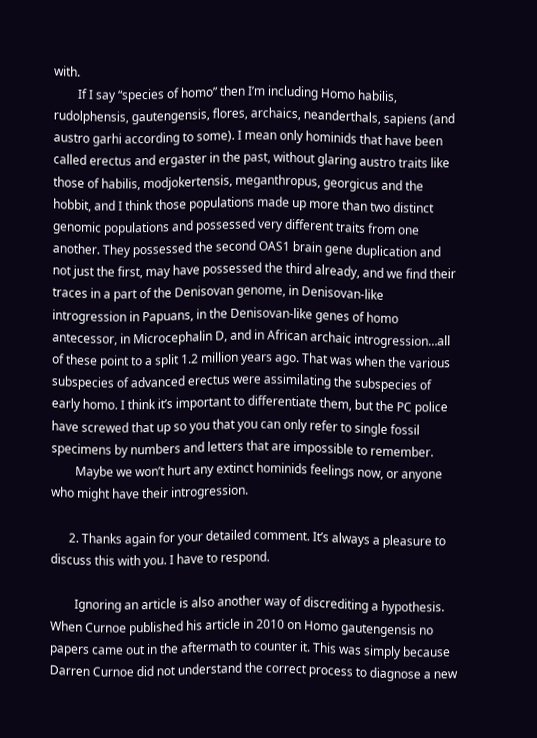with.
        If I say “species of homo” then I’m including Homo habilis, rudolphensis, gautengensis, flores, archaics, neanderthals, sapiens (and austro garhi according to some). I mean only hominids that have been called erectus and ergaster in the past, without glaring austro traits like those of habilis, modjokertensis, meganthropus, georgicus and the hobbit, and I think those populations made up more than two distinct genomic populations and possessed very different traits from one another. They possessed the second OAS1 brain gene duplication and not just the first, may have possessed the third already, and we find their traces in a part of the Denisovan genome, in Denisovan-like introgression in Papuans, in the Denisovan-like genes of homo antecessor, in Microcephalin D, and in African archaic introgression…all of these point to a split 1.2 million years ago. That was when the various subspecies of advanced erectus were assimilating the subspecies of early homo. I think it’s important to differentiate them, but the PC police have screwed that up so you that you can only refer to single fossil specimens by numbers and letters that are impossible to remember.
        Maybe we won’t hurt any extinct hominids feelings now, or anyone who might have their introgression.

      2. Thanks again for your detailed comment. It’s always a pleasure to discuss this with you. I have to respond.

        Ignoring an article is also another way of discrediting a hypothesis. When Curnoe published his article in 2010 on Homo gautengensis no papers came out in the aftermath to counter it. This was simply because Darren Curnoe did not understand the correct process to diagnose a new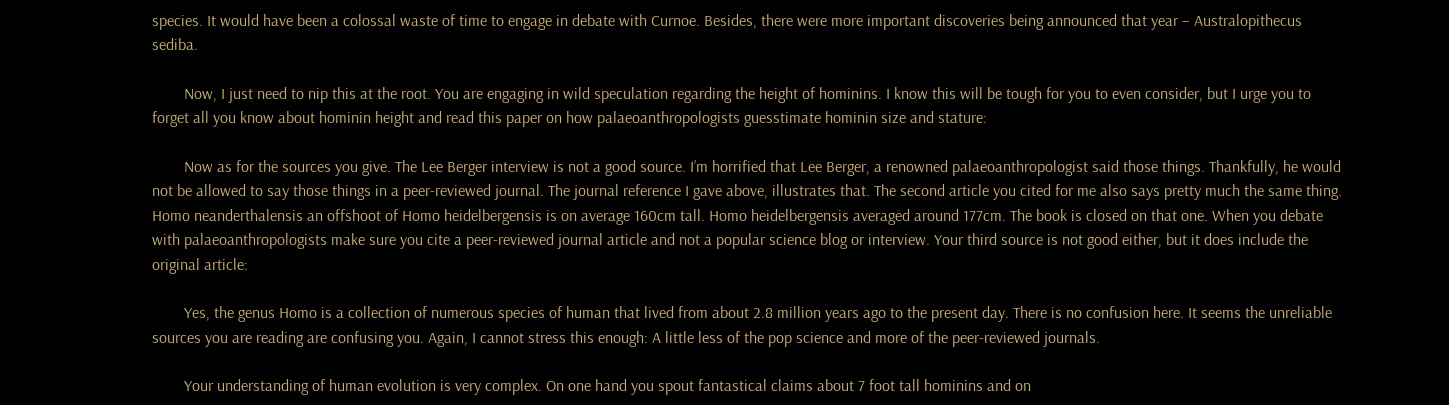species. It would have been a colossal waste of time to engage in debate with Curnoe. Besides, there were more important discoveries being announced that year – Australopithecus sediba.

        Now, I just need to nip this at the root. You are engaging in wild speculation regarding the height of hominins. I know this will be tough for you to even consider, but I urge you to forget all you know about hominin height and read this paper on how palaeoanthropologists guesstimate hominin size and stature:

        Now as for the sources you give. The Lee Berger interview is not a good source. I’m horrified that Lee Berger, a renowned palaeoanthropologist said those things. Thankfully, he would not be allowed to say those things in a peer-reviewed journal. The journal reference I gave above, illustrates that. The second article you cited for me also says pretty much the same thing. Homo neanderthalensis an offshoot of Homo heidelbergensis is on average 160cm tall. Homo heidelbergensis averaged around 177cm. The book is closed on that one. When you debate with palaeoanthropologists make sure you cite a peer-reviewed journal article and not a popular science blog or interview. Your third source is not good either, but it does include the original article:

        Yes, the genus Homo is a collection of numerous species of human that lived from about 2.8 million years ago to the present day. There is no confusion here. It seems the unreliable sources you are reading are confusing you. Again, I cannot stress this enough: A little less of the pop science and more of the peer-reviewed journals.

        Your understanding of human evolution is very complex. On one hand you spout fantastical claims about 7 foot tall hominins and on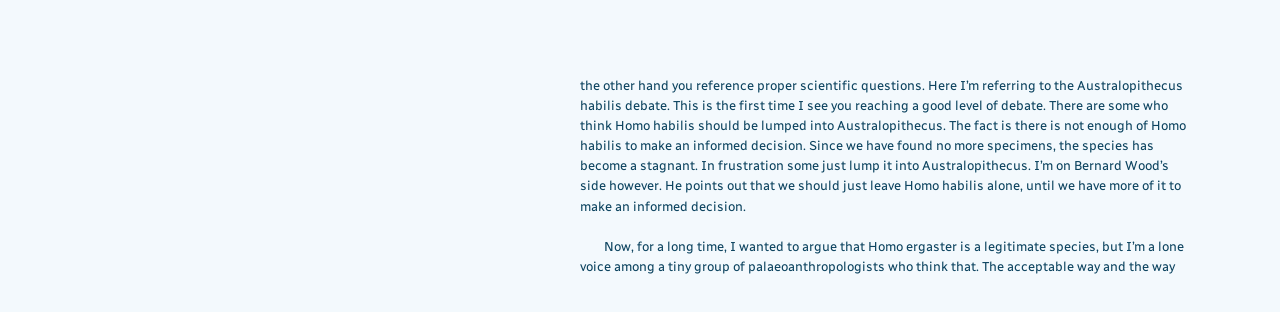the other hand you reference proper scientific questions. Here I’m referring to the Australopithecus habilis debate. This is the first time I see you reaching a good level of debate. There are some who think Homo habilis should be lumped into Australopithecus. The fact is there is not enough of Homo habilis to make an informed decision. Since we have found no more specimens, the species has become a stagnant. In frustration some just lump it into Australopithecus. I’m on Bernard Wood’s side however. He points out that we should just leave Homo habilis alone, until we have more of it to make an informed decision.

        Now, for a long time, I wanted to argue that Homo ergaster is a legitimate species, but I’m a lone voice among a tiny group of palaeoanthropologists who think that. The acceptable way and the way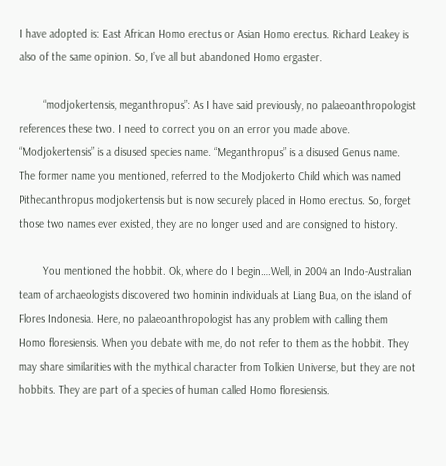I have adopted is: East African Homo erectus or Asian Homo erectus. Richard Leakey is also of the same opinion. So, I’ve all but abandoned Homo ergaster.

        “modjokertensis, meganthropus”: As I have said previously, no palaeoanthropologist references these two. I need to correct you on an error you made above. “Modjokertensis” is a disused species name. “Meganthropus” is a disused Genus name. The former name you mentioned, referred to the Modjokerto Child which was named Pithecanthropus modjokertensis but is now securely placed in Homo erectus. So, forget those two names ever existed, they are no longer used and are consigned to history.

        You mentioned the hobbit. Ok, where do I begin….Well, in 2004 an Indo-Australian team of archaeologists discovered two hominin individuals at Liang Bua, on the island of Flores Indonesia. Here, no palaeoanthropologist has any problem with calling them Homo floresiensis. When you debate with me, do not refer to them as the hobbit. They may share similarities with the mythical character from Tolkien Universe, but they are not hobbits. They are part of a species of human called Homo floresiensis.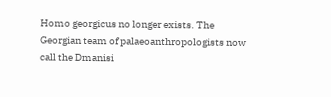Homo georgicus no longer exists. The Georgian team of palaeoanthropologists now call the Dmanisi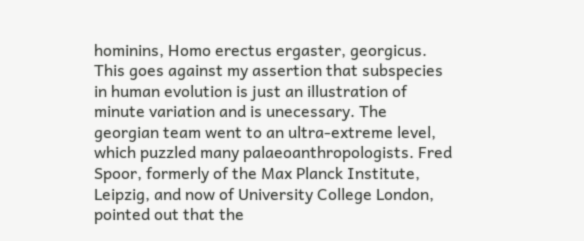hominins, Homo erectus ergaster, georgicus. This goes against my assertion that subspecies in human evolution is just an illustration of minute variation and is unecessary. The georgian team went to an ultra-extreme level, which puzzled many palaeoanthropologists. Fred Spoor, formerly of the Max Planck Institute, Leipzig, and now of University College London, pointed out that the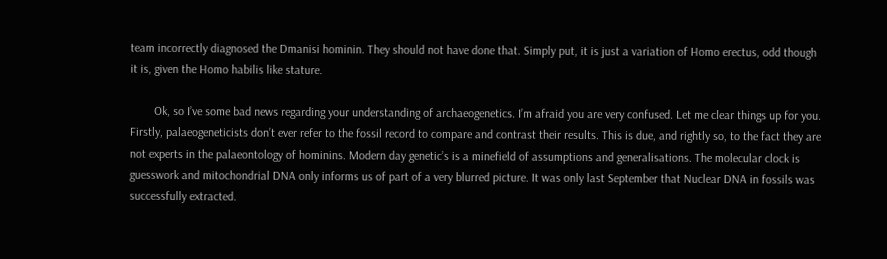team incorrectly diagnosed the Dmanisi hominin. They should not have done that. Simply put, it is just a variation of Homo erectus, odd though it is, given the Homo habilis like stature.

        Ok, so I’ve some bad news regarding your understanding of archaeogenetics. I’m afraid you are very confused. Let me clear things up for you. Firstly, palaeogeneticists don’t ever refer to the fossil record to compare and contrast their results. This is due, and rightly so, to the fact they are not experts in the palaeontology of hominins. Modern day genetic’s is a minefield of assumptions and generalisations. The molecular clock is guesswork and mitochondrial DNA only informs us of part of a very blurred picture. It was only last September that Nuclear DNA in fossils was successfully extracted.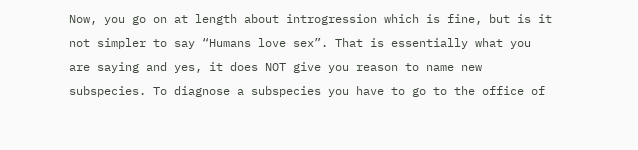Now, you go on at length about introgression which is fine, but is it not simpler to say “Humans love sex”. That is essentially what you are saying and yes, it does NOT give you reason to name new subspecies. To diagnose a subspecies you have to go to the office of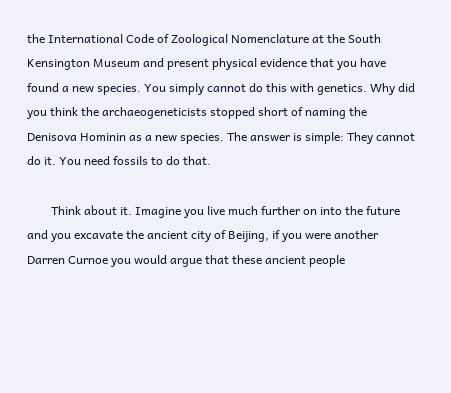the International Code of Zoological Nomenclature at the South Kensington Museum and present physical evidence that you have found a new species. You simply cannot do this with genetics. Why did you think the archaeogeneticists stopped short of naming the Denisova Hominin as a new species. The answer is simple: They cannot do it. You need fossils to do that.

        Think about it. Imagine you live much further on into the future and you excavate the ancient city of Beijing, if you were another Darren Curnoe you would argue that these ancient people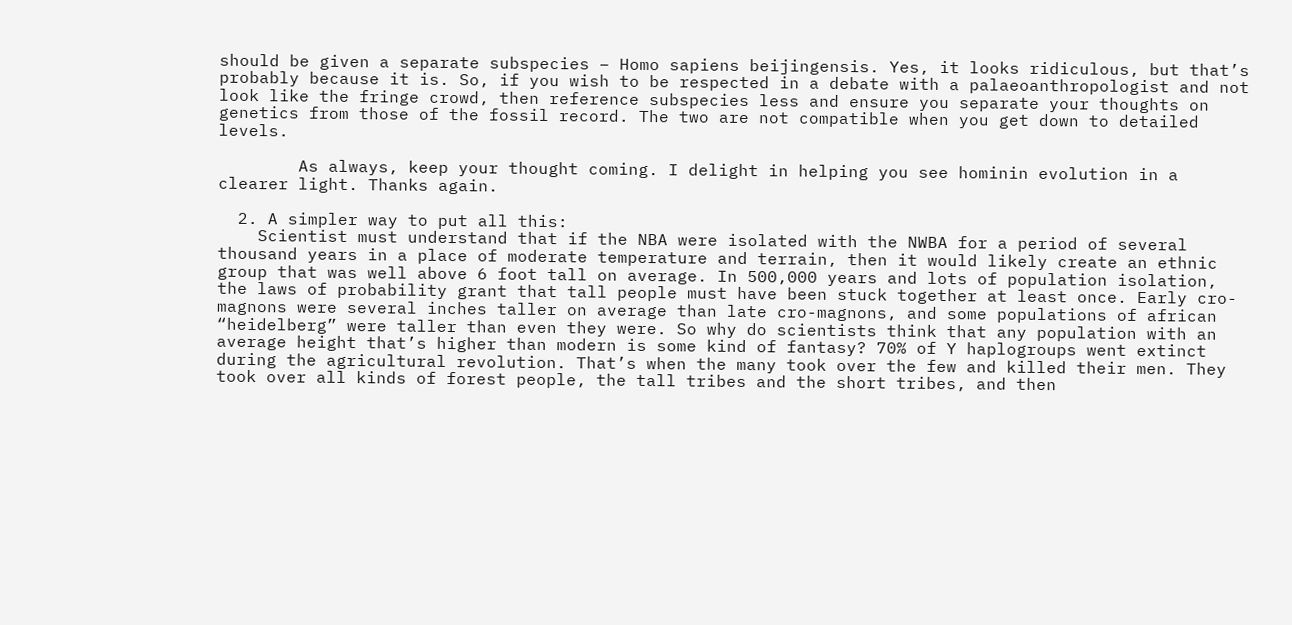should be given a separate subspecies – Homo sapiens beijingensis. Yes, it looks ridiculous, but that’s probably because it is. So, if you wish to be respected in a debate with a palaeoanthropologist and not look like the fringe crowd, then reference subspecies less and ensure you separate your thoughts on genetics from those of the fossil record. The two are not compatible when you get down to detailed levels.

        As always, keep your thought coming. I delight in helping you see hominin evolution in a clearer light. Thanks again.

  2. A simpler way to put all this:
    Scientist must understand that if the NBA were isolated with the NWBA for a period of several thousand years in a place of moderate temperature and terrain, then it would likely create an ethnic group that was well above 6 foot tall on average. In 500,000 years and lots of population isolation, the laws of probability grant that tall people must have been stuck together at least once. Early cro-magnons were several inches taller on average than late cro-magnons, and some populations of african “heidelberg” were taller than even they were. So why do scientists think that any population with an average height that’s higher than modern is some kind of fantasy? 70% of Y haplogroups went extinct during the agricultural revolution. That’s when the many took over the few and killed their men. They took over all kinds of forest people, the tall tribes and the short tribes, and then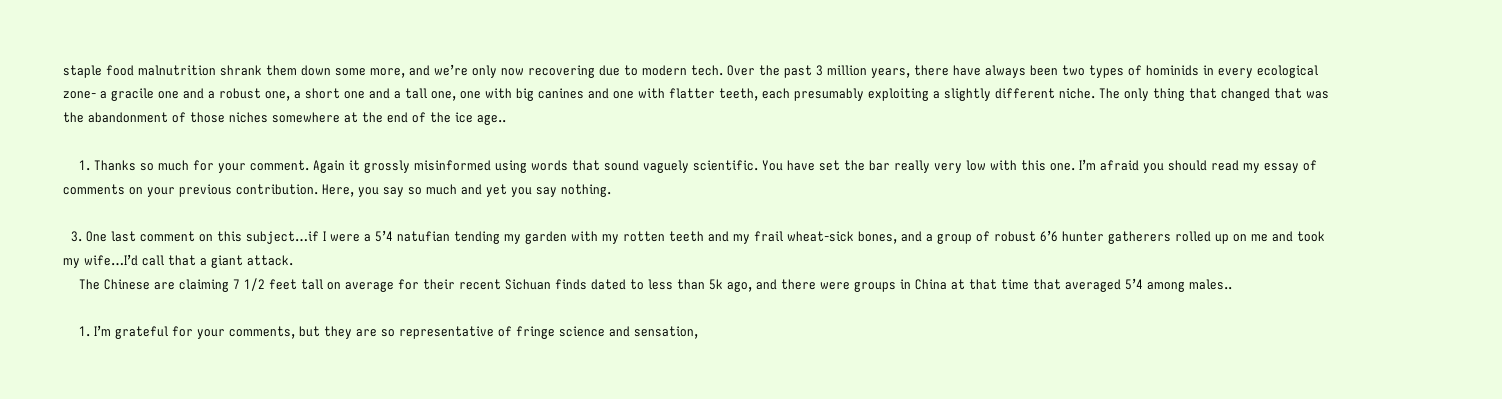staple food malnutrition shrank them down some more, and we’re only now recovering due to modern tech. Over the past 3 million years, there have always been two types of hominids in every ecological zone- a gracile one and a robust one, a short one and a tall one, one with big canines and one with flatter teeth, each presumably exploiting a slightly different niche. The only thing that changed that was the abandonment of those niches somewhere at the end of the ice age..

    1. Thanks so much for your comment. Again it grossly misinformed using words that sound vaguely scientific. You have set the bar really very low with this one. I’m afraid you should read my essay of comments on your previous contribution. Here, you say so much and yet you say nothing.

  3. One last comment on this subject…if I were a 5’4 natufian tending my garden with my rotten teeth and my frail wheat-sick bones, and a group of robust 6’6 hunter gatherers rolled up on me and took my wife…I’d call that a giant attack.
    The Chinese are claiming 7 1/2 feet tall on average for their recent Sichuan finds dated to less than 5k ago, and there were groups in China at that time that averaged 5’4 among males..

    1. I’m grateful for your comments, but they are so representative of fringe science and sensation,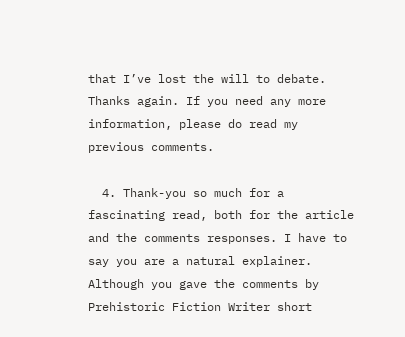that I’ve lost the will to debate. Thanks again. If you need any more information, please do read my previous comments.

  4. Thank-you so much for a fascinating read, both for the article and the comments responses. I have to say you are a natural explainer. Although you gave the comments by Prehistoric Fiction Writer short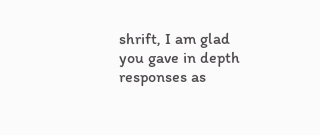shrift, I am glad you gave in depth responses as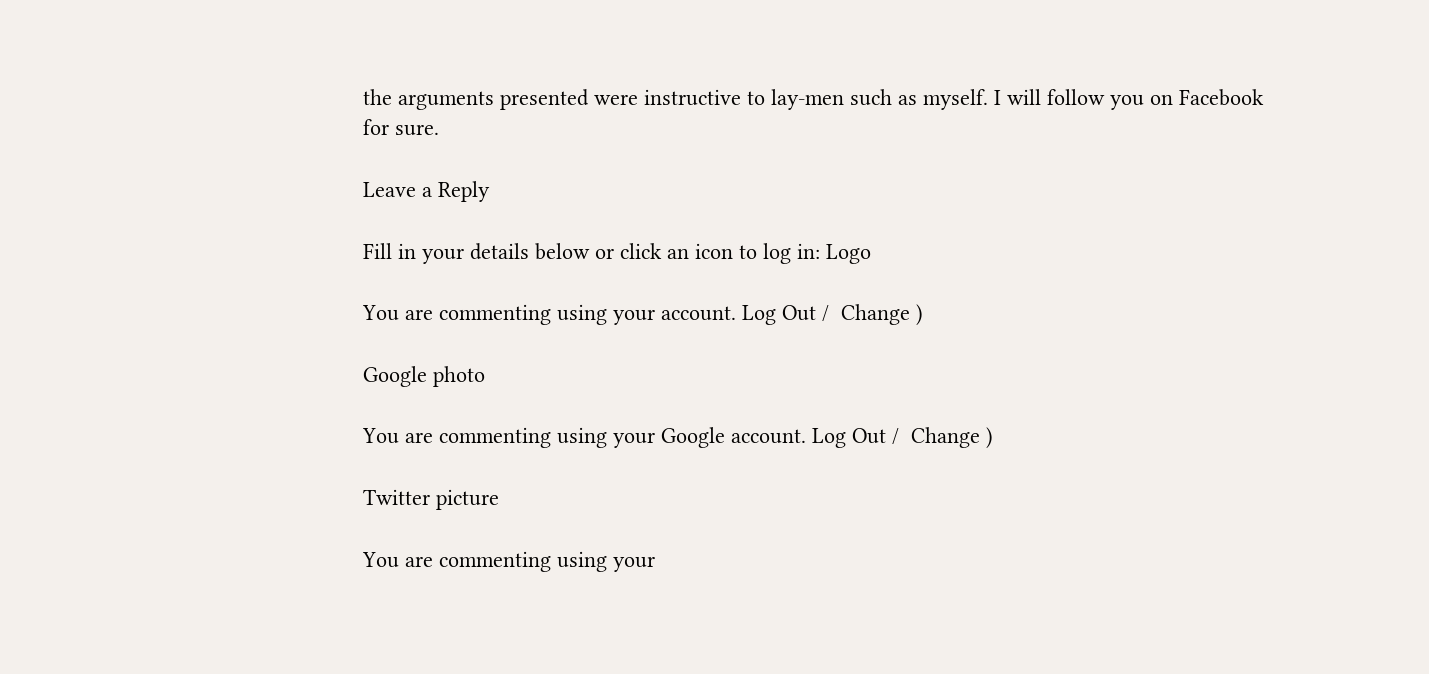the arguments presented were instructive to lay-men such as myself. I will follow you on Facebook for sure.

Leave a Reply

Fill in your details below or click an icon to log in: Logo

You are commenting using your account. Log Out /  Change )

Google photo

You are commenting using your Google account. Log Out /  Change )

Twitter picture

You are commenting using your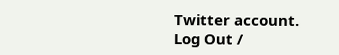Twitter account. Log Out /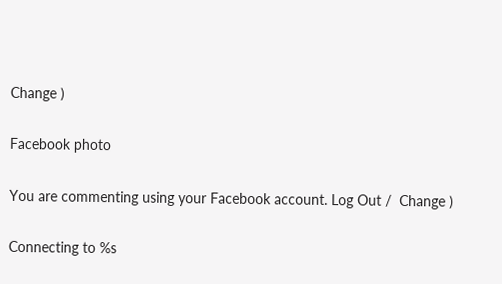Change )

Facebook photo

You are commenting using your Facebook account. Log Out /  Change )

Connecting to %s